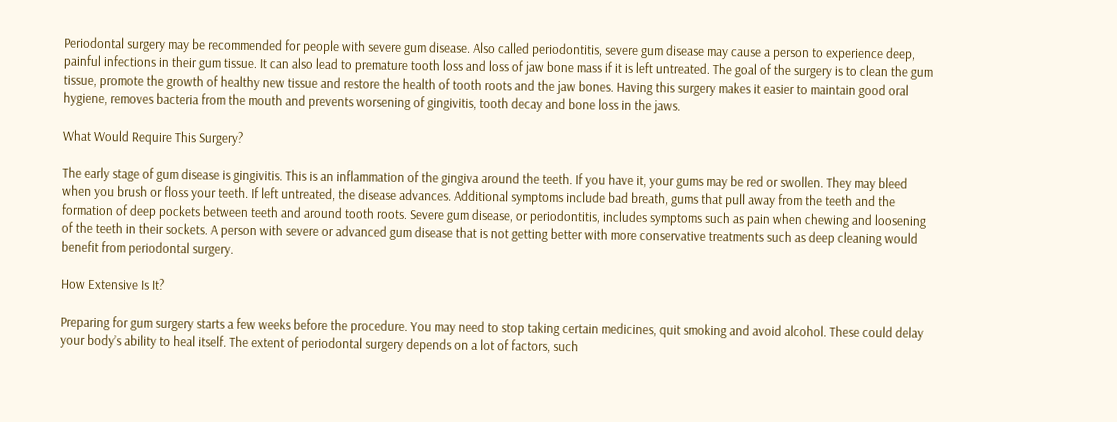Periodontal surgery may be recommended for people with severe gum disease. Also called periodontitis, severe gum disease may cause a person to experience deep, painful infections in their gum tissue. It can also lead to premature tooth loss and loss of jaw bone mass if it is left untreated. The goal of the surgery is to clean the gum tissue, promote the growth of healthy new tissue and restore the health of tooth roots and the jaw bones. Having this surgery makes it easier to maintain good oral hygiene, removes bacteria from the mouth and prevents worsening of gingivitis, tooth decay and bone loss in the jaws.

What Would Require This Surgery?

The early stage of gum disease is gingivitis. This is an inflammation of the gingiva around the teeth. If you have it, your gums may be red or swollen. They may bleed when you brush or floss your teeth. If left untreated, the disease advances. Additional symptoms include bad breath, gums that pull away from the teeth and the formation of deep pockets between teeth and around tooth roots. Severe gum disease, or periodontitis, includes symptoms such as pain when chewing and loosening of the teeth in their sockets. A person with severe or advanced gum disease that is not getting better with more conservative treatments such as deep cleaning would benefit from periodontal surgery.

How Extensive Is It?

Preparing for gum surgery starts a few weeks before the procedure. You may need to stop taking certain medicines, quit smoking and avoid alcohol. These could delay your body’s ability to heal itself. The extent of periodontal surgery depends on a lot of factors, such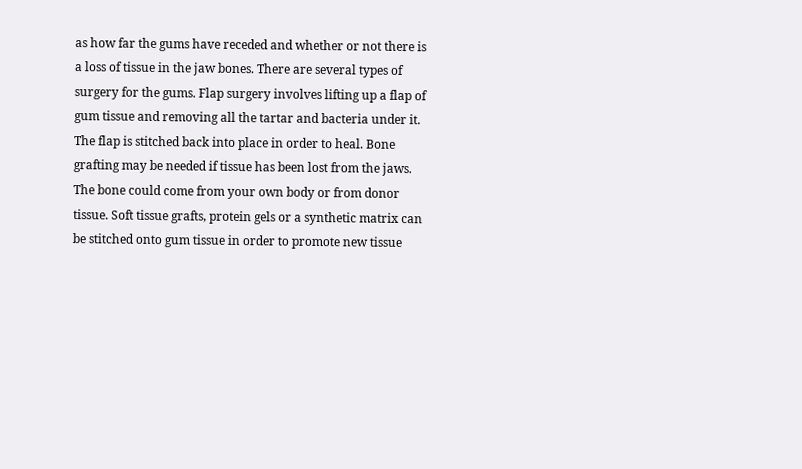as how far the gums have receded and whether or not there is a loss of tissue in the jaw bones. There are several types of surgery for the gums. Flap surgery involves lifting up a flap of gum tissue and removing all the tartar and bacteria under it. The flap is stitched back into place in order to heal. Bone grafting may be needed if tissue has been lost from the jaws. The bone could come from your own body or from donor tissue. Soft tissue grafts, protein gels or a synthetic matrix can be stitched onto gum tissue in order to promote new tissue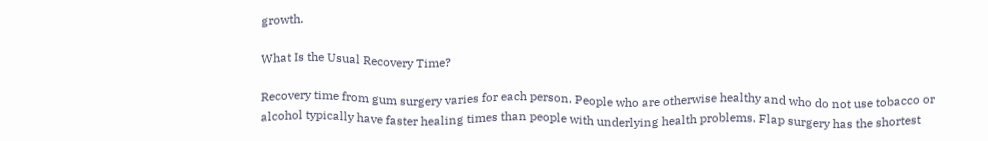growth.

What Is the Usual Recovery Time?

Recovery time from gum surgery varies for each person. People who are otherwise healthy and who do not use tobacco or alcohol typically have faster healing times than people with underlying health problems. Flap surgery has the shortest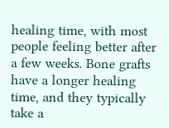healing time, with most people feeling better after a few weeks. Bone grafts have a longer healing time, and they typically take a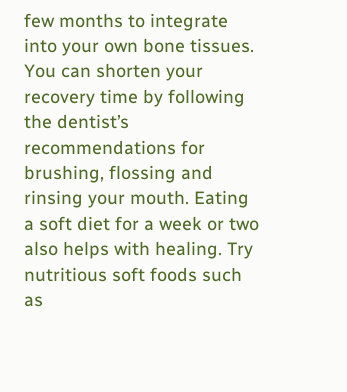few months to integrate into your own bone tissues. You can shorten your recovery time by following the dentist’s recommendations for brushing, flossing and rinsing your mouth. Eating a soft diet for a week or two also helps with healing. Try nutritious soft foods such as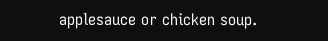applesauce or chicken soup.